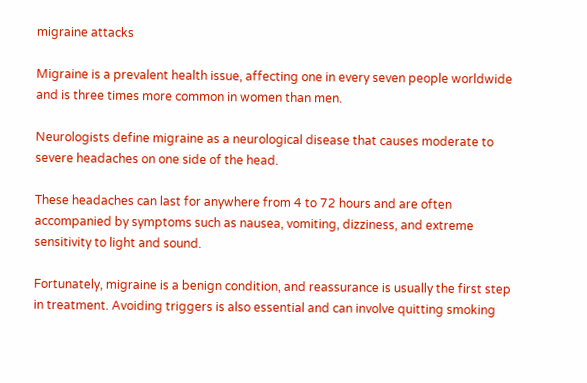migraine attacks

Migraine is a prevalent health issue, affecting one in every seven people worldwide and is three times more common in women than men.

Neurologists define migraine as a neurological disease that causes moderate to severe headaches on one side of the head.

These headaches can last for anywhere from 4 to 72 hours and are often accompanied by symptoms such as nausea, vomiting, dizziness, and extreme sensitivity to light and sound.

Fortunately, migraine is a benign condition, and reassurance is usually the first step in treatment. Avoiding triggers is also essential and can involve quitting smoking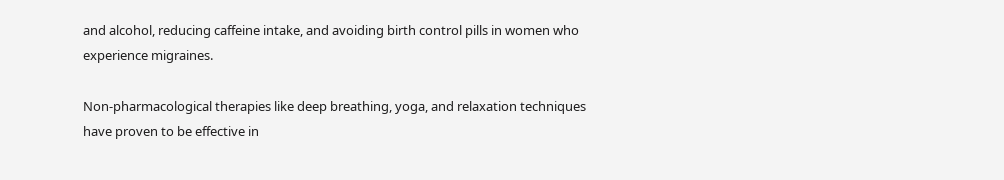and alcohol, reducing caffeine intake, and avoiding birth control pills in women who experience migraines.

Non-pharmacological therapies like deep breathing, yoga, and relaxation techniques have proven to be effective in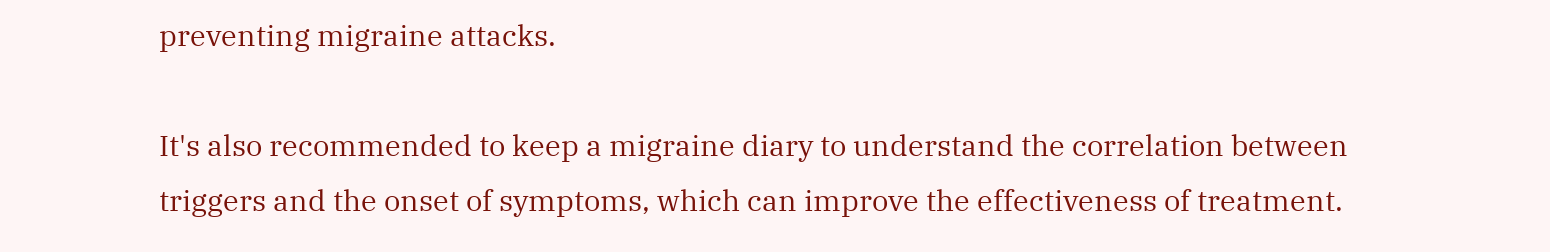preventing migraine attacks.

It's also recommended to keep a migraine diary to understand the correlation between triggers and the onset of symptoms, which can improve the effectiveness of treatment.